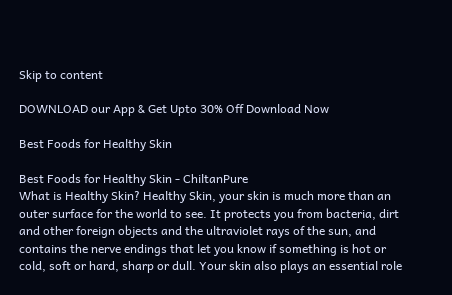Skip to content

DOWNLOAD our App & Get Upto 30% Off Download Now

Best Foods for Healthy Skin

Best Foods for Healthy Skin - ChiltanPure
What is Healthy Skin? Healthy Skin, your skin is much more than an outer surface for the world to see. It protects you from bacteria, dirt and other foreign objects and the ultraviolet rays of the sun, and contains the nerve endings that let you know if something is hot or cold, soft or hard, sharp or dull. Your skin also plays an essential role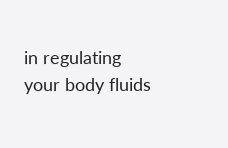in regulating your body fluids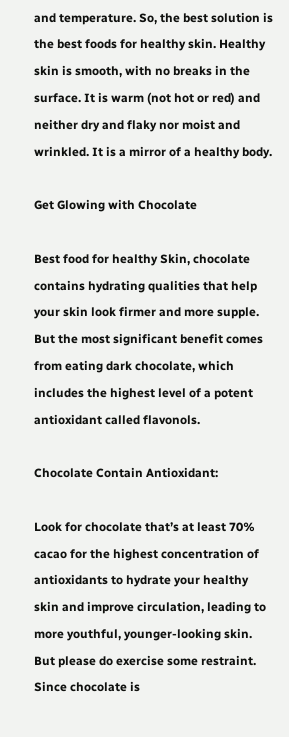and temperature. So, the best solution is the best foods for healthy skin. Healthy skin is smooth, with no breaks in the surface. It is warm (not hot or red) and neither dry and flaky nor moist and wrinkled. It is a mirror of a healthy body.

Get Glowing with Chocolate

Best food for healthy Skin, chocolate contains hydrating qualities that help your skin look firmer and more supple. But the most significant benefit comes from eating dark chocolate, which includes the highest level of a potent antioxidant called flavonols.

Chocolate Contain Antioxidant:

Look for chocolate that’s at least 70% cacao for the highest concentration of antioxidants to hydrate your healthy skin and improve circulation, leading to more youthful, younger-looking skin. But please do exercise some restraint. Since chocolate is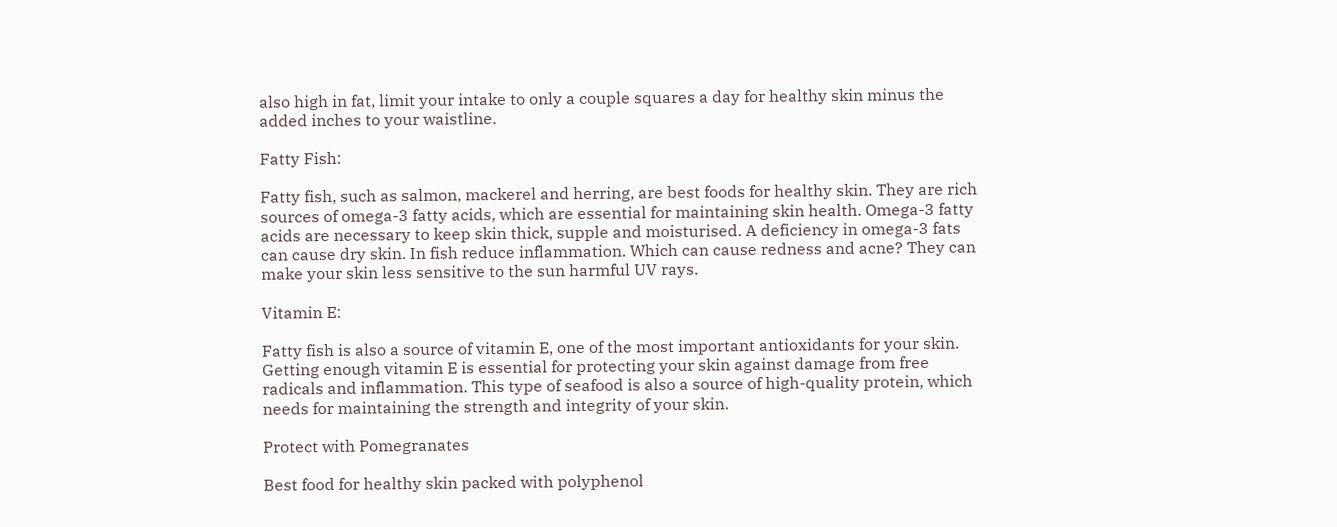also high in fat, limit your intake to only a couple squares a day for healthy skin minus the added inches to your waistline.

Fatty Fish:

Fatty fish, such as salmon, mackerel and herring, are best foods for healthy skin. They are rich sources of omega-3 fatty acids, which are essential for maintaining skin health. Omega-3 fatty acids are necessary to keep skin thick, supple and moisturised. A deficiency in omega-3 fats can cause dry skin. In fish reduce inflammation. Which can cause redness and acne? They can make your skin less sensitive to the sun harmful UV rays.

Vitamin E:

Fatty fish is also a source of vitamin E, one of the most important antioxidants for your skin. Getting enough vitamin E is essential for protecting your skin against damage from free radicals and inflammation. This type of seafood is also a source of high-quality protein, which needs for maintaining the strength and integrity of your skin.

Protect with Pomegranates

Best food for healthy skin packed with polyphenol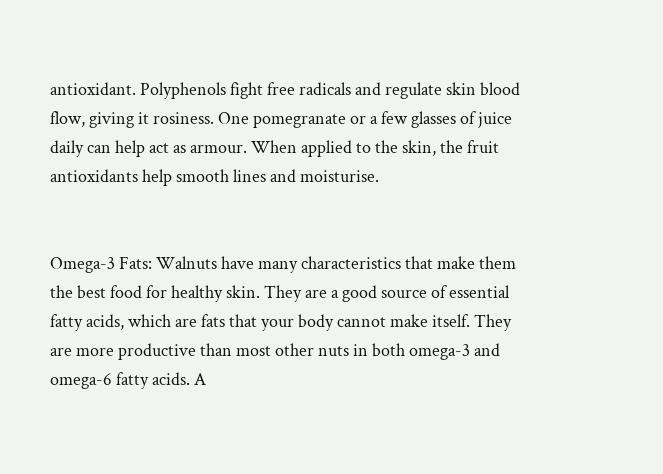antioxidant. Polyphenols fight free radicals and regulate skin blood flow, giving it rosiness. One pomegranate or a few glasses of juice daily can help act as armour. When applied to the skin, the fruit antioxidants help smooth lines and moisturise.


Omega-3 Fats: Walnuts have many characteristics that make them the best food for healthy skin. They are a good source of essential fatty acids, which are fats that your body cannot make itself. They are more productive than most other nuts in both omega-3 and omega-6 fatty acids. A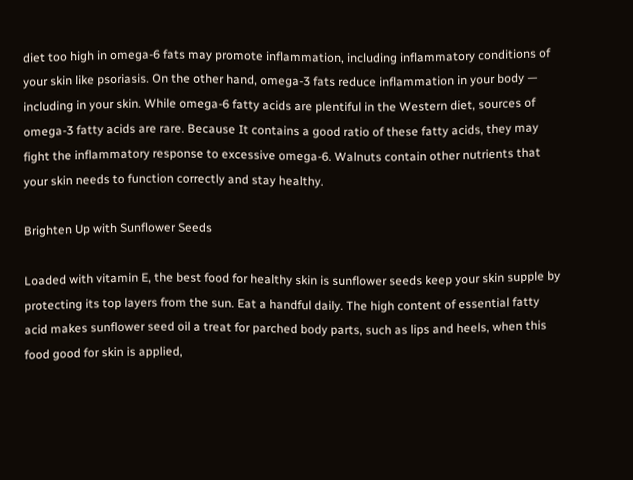diet too high in omega-6 fats may promote inflammation, including inflammatory conditions of your skin like psoriasis. On the other hand, omega-3 fats reduce inflammation in your body — including in your skin. While omega-6 fatty acids are plentiful in the Western diet, sources of omega-3 fatty acids are rare. Because It contains a good ratio of these fatty acids, they may fight the inflammatory response to excessive omega-6. Walnuts contain other nutrients that your skin needs to function correctly and stay healthy.

Brighten Up with Sunflower Seeds

Loaded with vitamin E, the best food for healthy skin is sunflower seeds keep your skin supple by protecting its top layers from the sun. Eat a handful daily. The high content of essential fatty acid makes sunflower seed oil a treat for parched body parts, such as lips and heels, when this food good for skin is applied,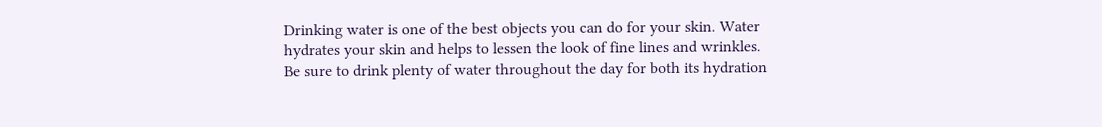Drinking water is one of the best objects you can do for your skin. Water hydrates your skin and helps to lessen the look of fine lines and wrinkles. Be sure to drink plenty of water throughout the day for both its hydration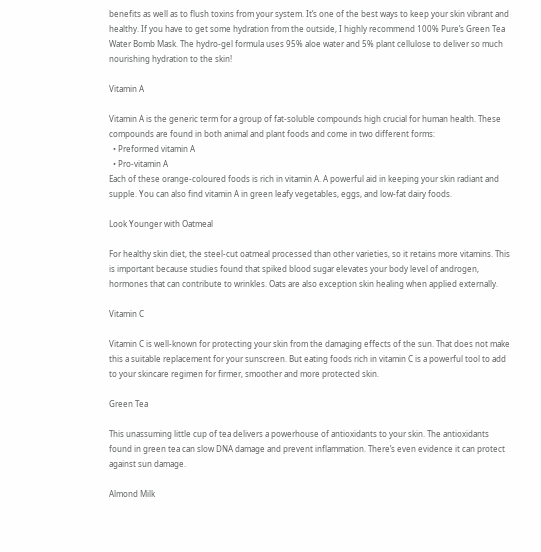benefits as well as to flush toxins from your system. It’s one of the best ways to keep your skin vibrant and healthy. If you have to get some hydration from the outside, I highly recommend 100% Pure’s Green Tea Water Bomb Mask. The hydro-gel formula uses 95% aloe water and 5% plant cellulose to deliver so much nourishing hydration to the skin!

Vitamin A

Vitamin A is the generic term for a group of fat-soluble compounds high crucial for human health. These compounds are found in both animal and plant foods and come in two different forms:
  • Preformed vitamin A
  • Pro-vitamin A
Each of these orange-coloured foods is rich in vitamin A. A powerful aid in keeping your skin radiant and supple. You can also find vitamin A in green leafy vegetables, eggs, and low-fat dairy foods.

Look Younger with Oatmeal

For healthy skin diet, the steel-cut oatmeal processed than other varieties, so it retains more vitamins. This is important because studies found that spiked blood sugar elevates your body level of androgen, hormones that can contribute to wrinkles. Oats are also exception skin healing when applied externally.

Vitamin C

Vitamin C is well-known for protecting your skin from the damaging effects of the sun. That does not make this a suitable replacement for your sunscreen. But eating foods rich in vitamin C is a powerful tool to add to your skincare regimen for firmer, smoother and more protected skin.

Green Tea

This unassuming little cup of tea delivers a powerhouse of antioxidants to your skin. The antioxidants found in green tea can slow DNA damage and prevent inflammation. There’s even evidence it can protect against sun damage.

Almond Milk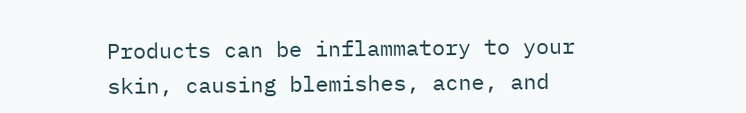Products can be inflammatory to your skin, causing blemishes, acne, and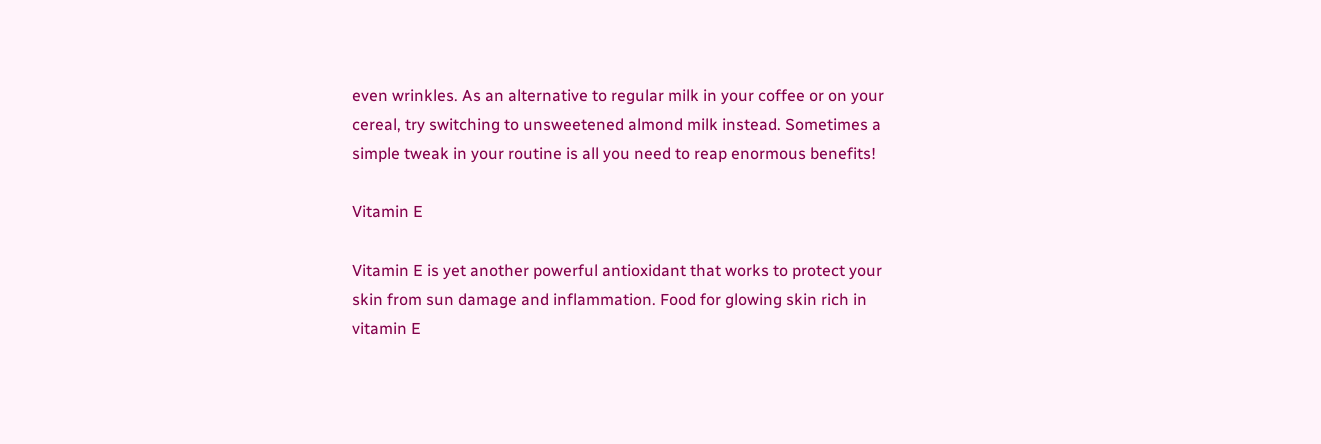even wrinkles. As an alternative to regular milk in your coffee or on your cereal, try switching to unsweetened almond milk instead. Sometimes a simple tweak in your routine is all you need to reap enormous benefits!

Vitamin E

Vitamin E is yet another powerful antioxidant that works to protect your skin from sun damage and inflammation. Food for glowing skin rich in vitamin E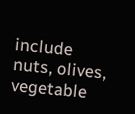include nuts, olives, vegetable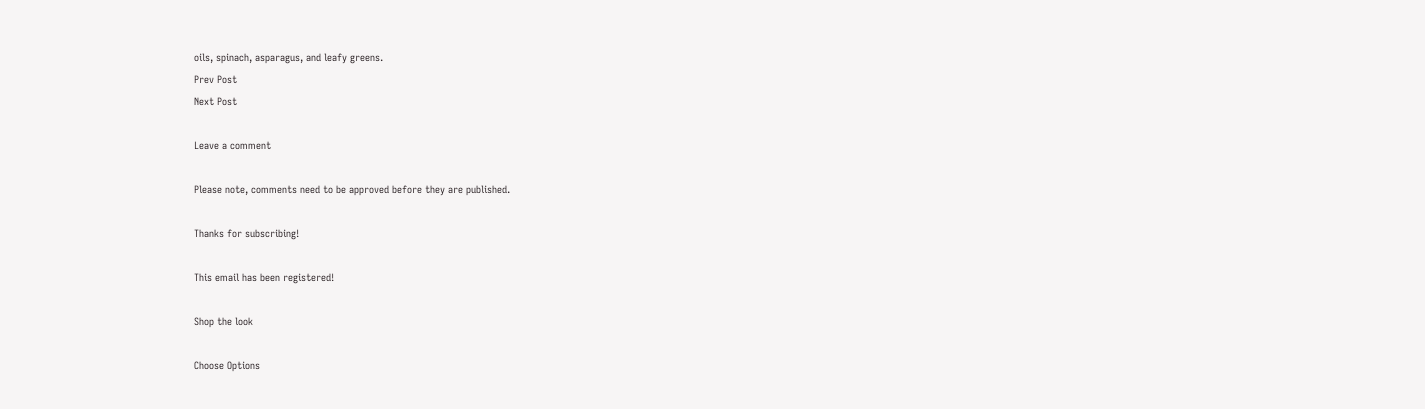oils, spinach, asparagus, and leafy greens.
Prev Post
Next Post

Leave a comment

Please note, comments need to be approved before they are published.

Thanks for subscribing!

This email has been registered!

Shop the look

Choose Options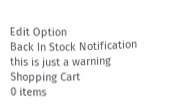Edit Option
Back In Stock Notification
this is just a warning
Shopping Cart
0 items